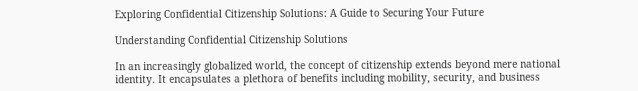Exploring Confidential Citizenship Solutions: A Guide to Securing Your Future

Understanding Confidential Citizenship Solutions

In an increasingly globalized world, the concept of citizenship extends beyond mere national identity. It encapsulates a plethora of benefits including mobility, security, and business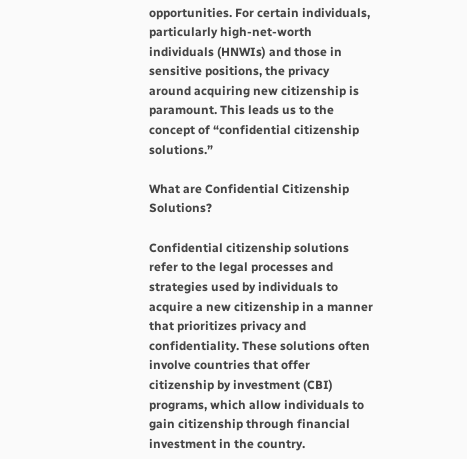opportunities. For certain individuals, particularly high-net-worth individuals (HNWIs) and those in sensitive positions, the privacy around acquiring new citizenship is paramount. This leads us to the concept of “confidential citizenship solutions.”

What are Confidential Citizenship Solutions?

Confidential citizenship solutions refer to the legal processes and strategies used by individuals to acquire a new citizenship in a manner that prioritizes privacy and confidentiality. These solutions often involve countries that offer citizenship by investment (CBI) programs, which allow individuals to gain citizenship through financial investment in the country.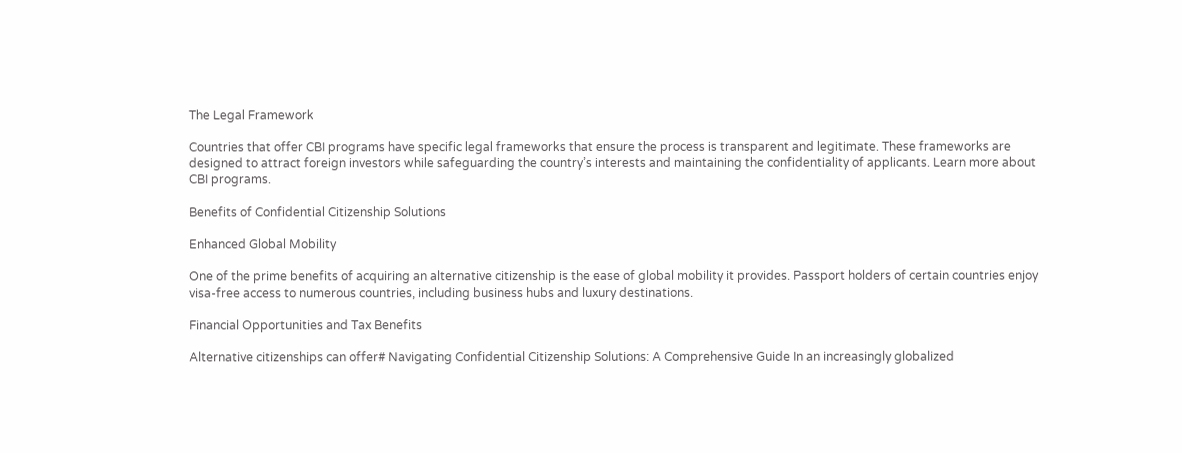The Legal Framework

Countries that offer CBI programs have specific legal frameworks that ensure the process is transparent and legitimate. These frameworks are designed to attract foreign investors while safeguarding the country’s interests and maintaining the confidentiality of applicants. Learn more about CBI programs.

Benefits of Confidential Citizenship Solutions

Enhanced Global Mobility

One of the prime benefits of acquiring an alternative citizenship is the ease of global mobility it provides. Passport holders of certain countries enjoy visa-free access to numerous countries, including business hubs and luxury destinations.

Financial Opportunities and Tax Benefits

Alternative citizenships can offer# Navigating Confidential Citizenship Solutions: A Comprehensive Guide In an increasingly globalized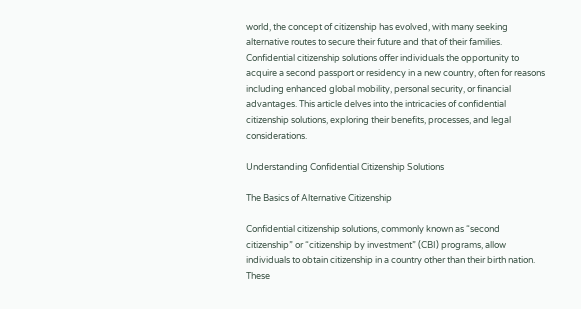world, the concept of citizenship has evolved, with many seeking alternative routes to secure their future and that of their families. Confidential citizenship solutions offer individuals the opportunity to acquire a second passport or residency in a new country, often for reasons including enhanced global mobility, personal security, or financial advantages. This article delves into the intricacies of confidential citizenship solutions, exploring their benefits, processes, and legal considerations.

Understanding Confidential Citizenship Solutions

The Basics of Alternative Citizenship

Confidential citizenship solutions, commonly known as “second citizenship” or “citizenship by investment” (CBI) programs, allow individuals to obtain citizenship in a country other than their birth nation. These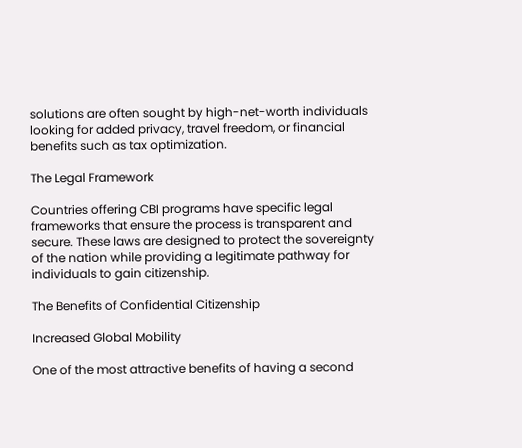solutions are often sought by high-net-worth individuals looking for added privacy, travel freedom, or financial benefits such as tax optimization.

The Legal Framework

Countries offering CBI programs have specific legal frameworks that ensure the process is transparent and secure. These laws are designed to protect the sovereignty of the nation while providing a legitimate pathway for individuals to gain citizenship.

The Benefits of Confidential Citizenship

Increased Global Mobility

One of the most attractive benefits of having a second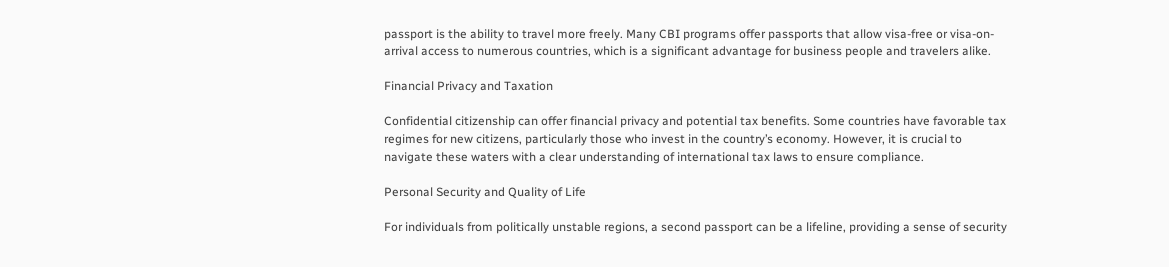passport is the ability to travel more freely. Many CBI programs offer passports that allow visa-free or visa-on-arrival access to numerous countries, which is a significant advantage for business people and travelers alike.

Financial Privacy and Taxation

Confidential citizenship can offer financial privacy and potential tax benefits. Some countries have favorable tax regimes for new citizens, particularly those who invest in the country’s economy. However, it is crucial to navigate these waters with a clear understanding of international tax laws to ensure compliance.

Personal Security and Quality of Life

For individuals from politically unstable regions, a second passport can be a lifeline, providing a sense of security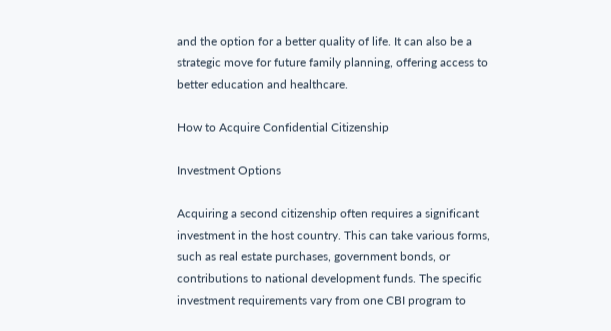and the option for a better quality of life. It can also be a strategic move for future family planning, offering access to better education and healthcare.

How to Acquire Confidential Citizenship

Investment Options

Acquiring a second citizenship often requires a significant investment in the host country. This can take various forms, such as real estate purchases, government bonds, or contributions to national development funds. The specific investment requirements vary from one CBI program to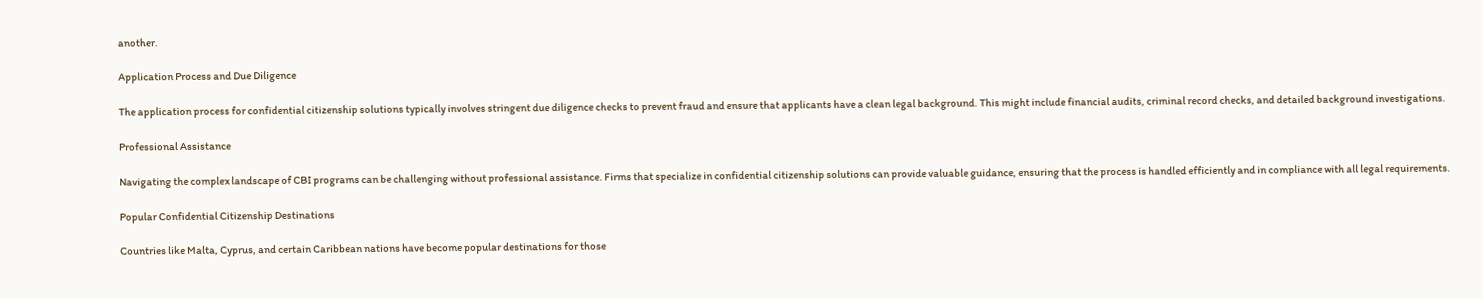another.

Application Process and Due Diligence

The application process for confidential citizenship solutions typically involves stringent due diligence checks to prevent fraud and ensure that applicants have a clean legal background. This might include financial audits, criminal record checks, and detailed background investigations.

Professional Assistance

Navigating the complex landscape of CBI programs can be challenging without professional assistance. Firms that specialize in confidential citizenship solutions can provide valuable guidance, ensuring that the process is handled efficiently and in compliance with all legal requirements.

Popular Confidential Citizenship Destinations

Countries like Malta, Cyprus, and certain Caribbean nations have become popular destinations for those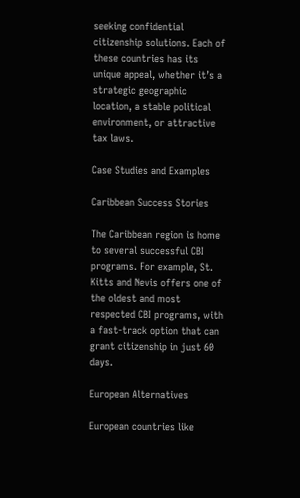seeking confidential citizenship solutions. Each of these countries has its unique appeal, whether it’s a strategic geographic location, a stable political environment, or attractive tax laws.

Case Studies and Examples

Caribbean Success Stories

The Caribbean region is home to several successful CBI programs. For example, St. Kitts and Nevis offers one of the oldest and most respected CBI programs, with a fast-track option that can grant citizenship in just 60 days.

European Alternatives

European countries like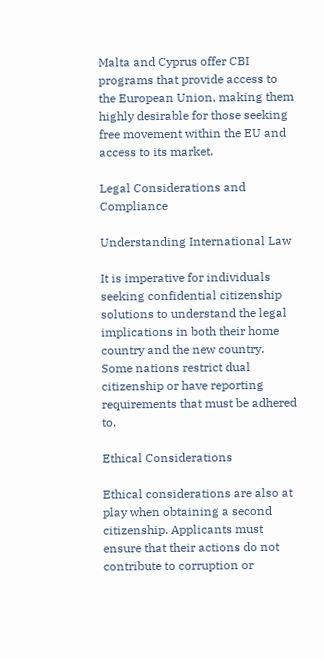Malta and Cyprus offer CBI programs that provide access to the European Union, making them highly desirable for those seeking free movement within the EU and access to its market.

Legal Considerations and Compliance

Understanding International Law

It is imperative for individuals seeking confidential citizenship solutions to understand the legal implications in both their home country and the new country. Some nations restrict dual citizenship or have reporting requirements that must be adhered to.

Ethical Considerations

Ethical considerations are also at play when obtaining a second citizenship. Applicants must ensure that their actions do not contribute to corruption or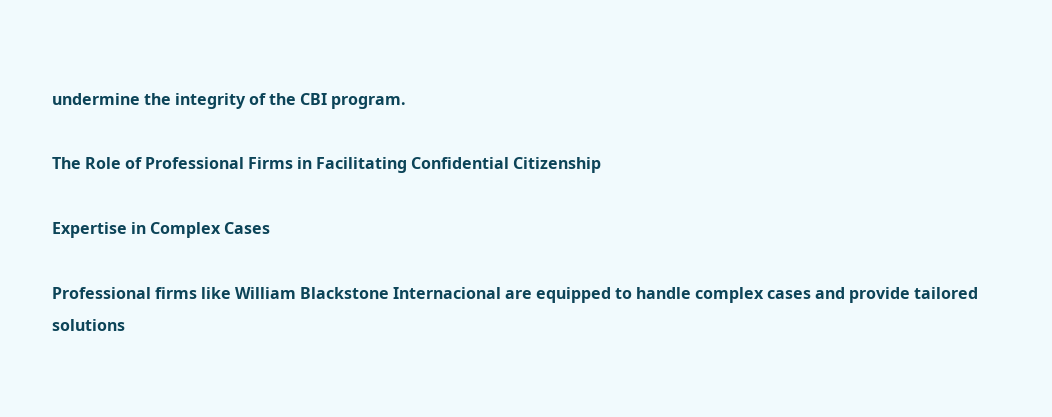undermine the integrity of the CBI program.

The Role of Professional Firms in Facilitating Confidential Citizenship

Expertise in Complex Cases

Professional firms like William Blackstone Internacional are equipped to handle complex cases and provide tailored solutions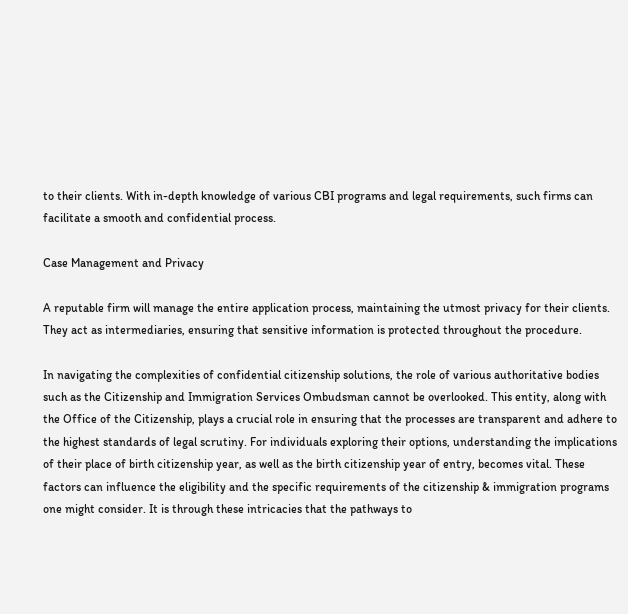to their clients. With in-depth knowledge of various CBI programs and legal requirements, such firms can facilitate a smooth and confidential process.

Case Management and Privacy

A reputable firm will manage the entire application process, maintaining the utmost privacy for their clients. They act as intermediaries, ensuring that sensitive information is protected throughout the procedure.

In navigating the complexities of confidential citizenship solutions, the role of various authoritative bodies such as the Citizenship and Immigration Services Ombudsman cannot be overlooked. This entity, along with the Office of the Citizenship, plays a crucial role in ensuring that the processes are transparent and adhere to the highest standards of legal scrutiny. For individuals exploring their options, understanding the implications of their place of birth citizenship year, as well as the birth citizenship year of entry, becomes vital. These factors can influence the eligibility and the specific requirements of the citizenship & immigration programs one might consider. It is through these intricacies that the pathways to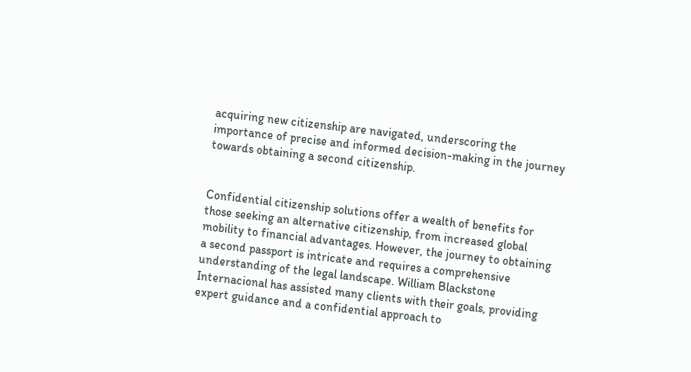acquiring new citizenship are navigated, underscoring the importance of precise and informed decision-making in the journey towards obtaining a second citizenship.


Confidential citizenship solutions offer a wealth of benefits for those seeking an alternative citizenship, from increased global mobility to financial advantages. However, the journey to obtaining a second passport is intricate and requires a comprehensive understanding of the legal landscape. William Blackstone Internacional has assisted many clients with their goals, providing expert guidance and a confidential approach to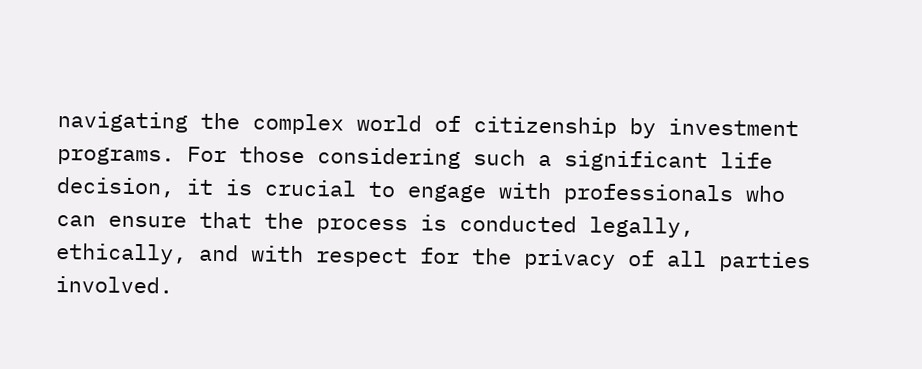navigating the complex world of citizenship by investment programs. For those considering such a significant life decision, it is crucial to engage with professionals who can ensure that the process is conducted legally, ethically, and with respect for the privacy of all parties involved.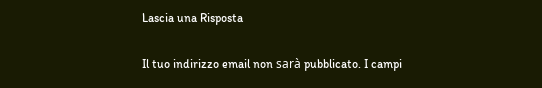Lascia una Risposta

Il tuo indirizzo email non sarà pubblicato. I campi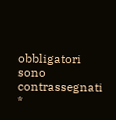obbligatori sono contrassegnati *